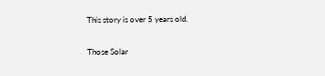This story is over 5 years old.

Those Solar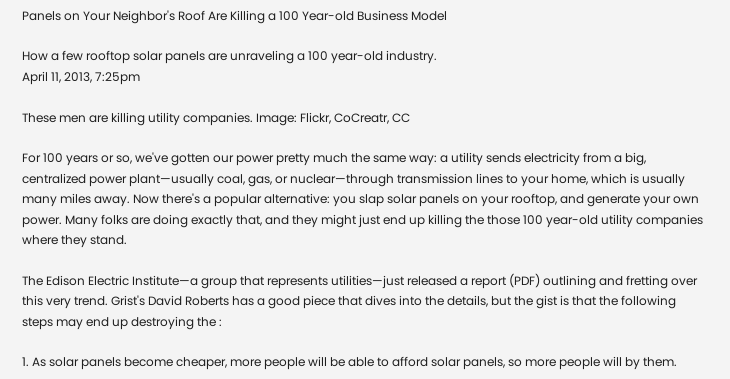Panels on Your Neighbor's Roof Are Killing a 100 Year-old Business Model

How a few rooftop solar panels are unraveling a 100 year-old industry.
April 11, 2013, 7:25pm

These men are killing utility companies. Image: Flickr, CoCreatr, CC

For 100 years or so, we've gotten our power pretty much the same way: a utility sends electricity from a big, centralized power plant—usually coal, gas, or nuclear—through transmission lines to your home, which is usually many miles away. Now there's a popular alternative: you slap solar panels on your rooftop, and generate your own power. Many folks are doing exactly that, and they might just end up killing the those 100 year-old utility companies where they stand.

The Edison Electric Institute—a group that represents utilities—just released a report (PDF) outlining and fretting over this very trend. Grist's David Roberts has a good piece that dives into the details, but the gist is that the following steps may end up destroying the :

1. As solar panels become cheaper, more people will be able to afford solar panels, so more people will by them.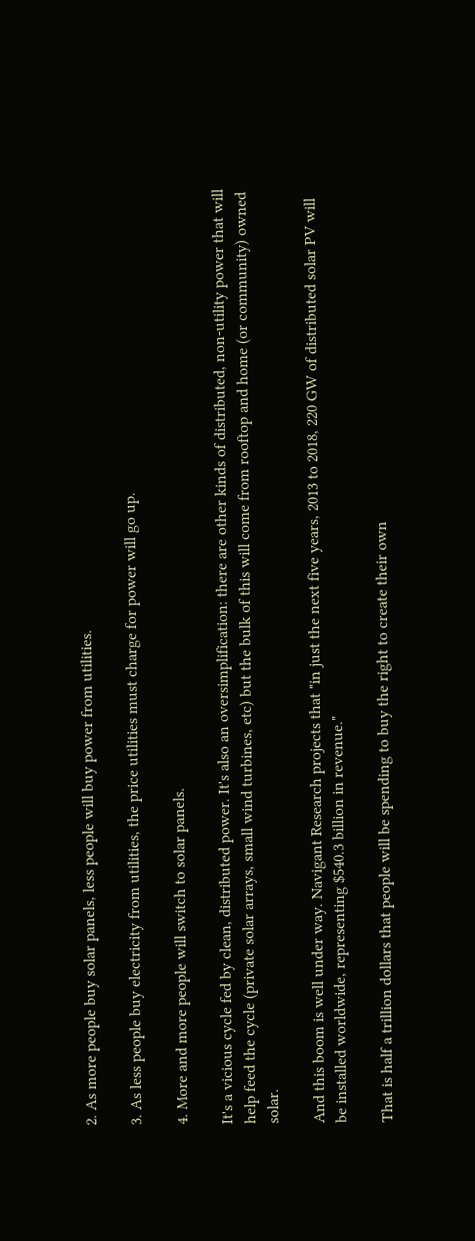2. As more people buy solar panels, less people will buy power from utilities.

3. As less people buy electricity from utilities, the price utilities must charge for power will go up.

4. More and more people will switch to solar panels.

It's a vicious cycle fed by clean, distributed power. It's also an oversimplification: there are other kinds of distributed, non-utility power that will help feed the cycle (private solar arrays, small wind turbines, etc) but the bulk of this will come from rooftop and home (or community) owned solar.

And this boom is well under way. Navigant Research projects that "in just the next five years, 2013 to 2018, 220 GW of distributed solar PV will be installed worldwide, representing $540.3 billion in revenue."

That is half a trillion dollars that people will be spending to buy the right to create their own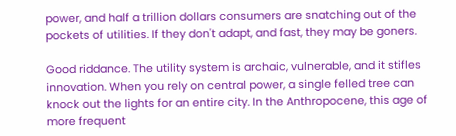power, and half a trillion dollars consumers are snatching out of the pockets of utilities. If they don't adapt, and fast, they may be goners.

Good riddance. The utility system is archaic, vulnerable, and it stifles innovation. When you rely on central power, a single felled tree can knock out the lights for an entire city. In the Anthropocene, this age of more frequent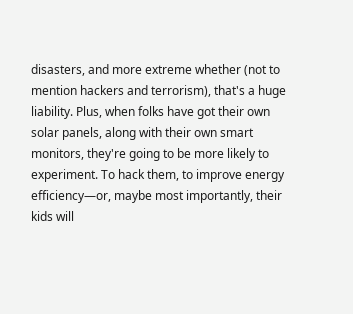disasters, and more extreme whether (not to mention hackers and terrorism), that's a huge liability. Plus, when folks have got their own solar panels, along with their own smart monitors, they're going to be more likely to experiment. To hack them, to improve energy efficiency—or, maybe most importantly, their kids will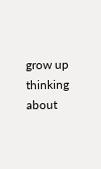grow up thinking about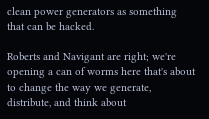clean power generators as something that can be hacked.

Roberts and Navigant are right; we're opening a can of worms here that's about to change the way we generate, distribute, and think about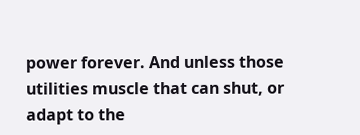power forever. And unless those utilities muscle that can shut, or adapt to the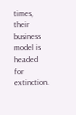times, their business model is headed for extinction.